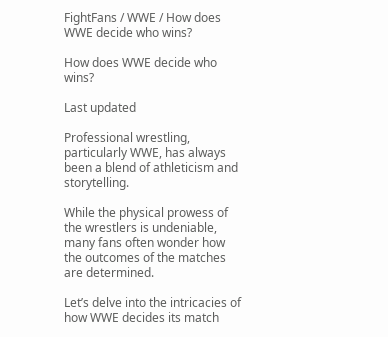FightFans / WWE / How does WWE decide who wins?

How does WWE decide who wins?

Last updated

Professional wrestling, particularly WWE, has always been a blend of athleticism and storytelling.

While the physical prowess of the wrestlers is undeniable, many fans often wonder how the outcomes of the matches are determined.

Let’s delve into the intricacies of how WWE decides its match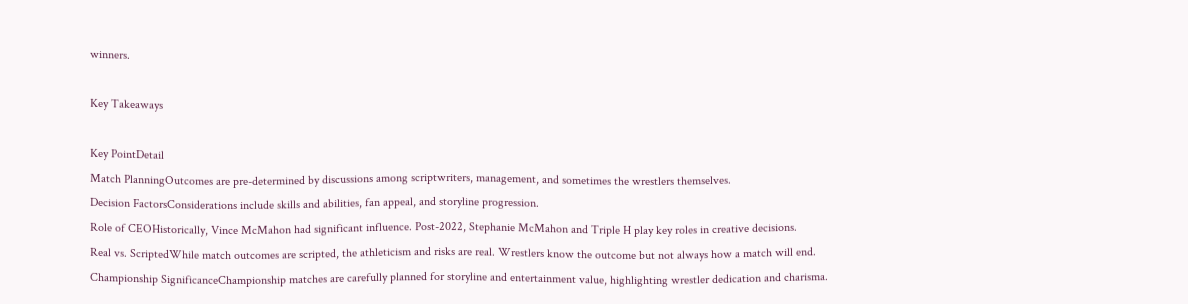winners.

Key Takeaways

Key PointDetail
Match PlanningOutcomes are pre-determined by discussions among scriptwriters, management, and sometimes the wrestlers themselves.
Decision FactorsConsiderations include skills and abilities, fan appeal, and storyline progression.
Role of CEOHistorically, Vince McMahon had significant influence. Post-2022, Stephanie McMahon and Triple H play key roles in creative decisions.
Real vs. ScriptedWhile match outcomes are scripted, the athleticism and risks are real. Wrestlers know the outcome but not always how a match will end.
Championship SignificanceChampionship matches are carefully planned for storyline and entertainment value, highlighting wrestler dedication and charisma.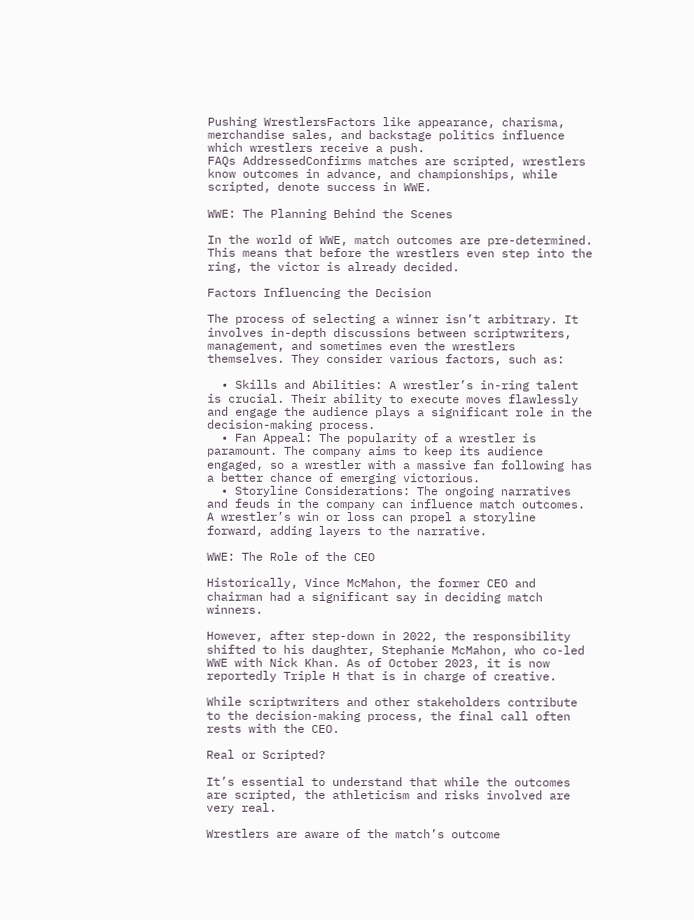Pushing WrestlersFactors like appearance, charisma, merchandise sales, and backstage politics influence which wrestlers receive a push.
FAQs AddressedConfirms matches are scripted, wrestlers know outcomes in advance, and championships, while scripted, denote success in WWE.

WWE: The Planning Behind the Scenes

In the world of WWE, match outcomes are pre-determined. This means that before the wrestlers even step into the ring, the victor is already decided.

Factors Influencing the Decision

The process of selecting a winner isn’t arbitrary. It involves in-depth discussions between scriptwriters, management, and sometimes even the wrestlers themselves. They consider various factors, such as:

  • Skills and Abilities: A wrestler’s in-ring talent is crucial. Their ability to execute moves flawlessly and engage the audience plays a significant role in the decision-making process.
  • Fan Appeal: The popularity of a wrestler is paramount. The company aims to keep its audience engaged, so a wrestler with a massive fan following has a better chance of emerging victorious.
  • Storyline Considerations: The ongoing narratives and feuds in the company can influence match outcomes. A wrestler’s win or loss can propel a storyline forward, adding layers to the narrative.

WWE: The Role of the CEO

Historically, Vince McMahon, the former CEO and chairman had a significant say in deciding match winners.

However, after step-down in 2022, the responsibility shifted to his daughter, Stephanie McMahon, who co-led WWE with Nick Khan. As of October 2023, it is now reportedly Triple H that is in charge of creative.

While scriptwriters and other stakeholders contribute to the decision-making process, the final call often rests with the CEO.

Real or Scripted?

It’s essential to understand that while the outcomes are scripted, the athleticism and risks involved are very real.

Wrestlers are aware of the match’s outcome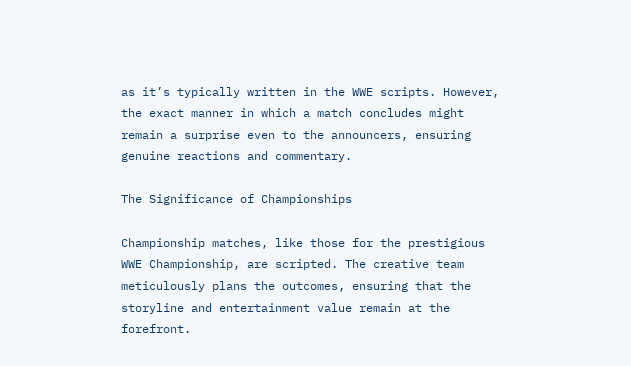as it’s typically written in the WWE scripts. However, the exact manner in which a match concludes might remain a surprise even to the announcers, ensuring genuine reactions and commentary.

The Significance of Championships

Championship matches, like those for the prestigious WWE Championship, are scripted. The creative team meticulously plans the outcomes, ensuring that the storyline and entertainment value remain at the forefront.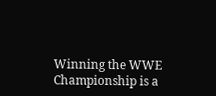Winning the WWE Championship is a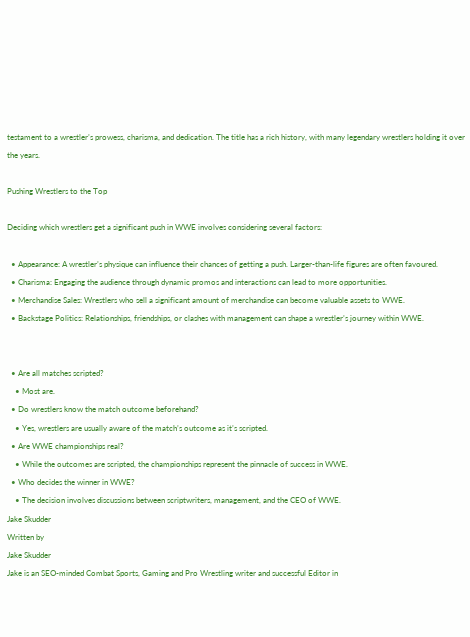testament to a wrestler’s prowess, charisma, and dedication. The title has a rich history, with many legendary wrestlers holding it over the years.

Pushing Wrestlers to the Top

Deciding which wrestlers get a significant push in WWE involves considering several factors:

  • Appearance: A wrestler’s physique can influence their chances of getting a push. Larger-than-life figures are often favoured.
  • Charisma: Engaging the audience through dynamic promos and interactions can lead to more opportunities.
  • Merchandise Sales: Wrestlers who sell a significant amount of merchandise can become valuable assets to WWE.
  • Backstage Politics: Relationships, friendships, or clashes with management can shape a wrestler’s journey within WWE.


  • Are all matches scripted?
    • Most are.
  • Do wrestlers know the match outcome beforehand?
    • Yes, wrestlers are usually aware of the match’s outcome as it’s scripted.
  • Are WWE championships real?
    • While the outcomes are scripted, the championships represent the pinnacle of success in WWE.
  • Who decides the winner in WWE?
    • The decision involves discussions between scriptwriters, management, and the CEO of WWE.
Jake Skudder
Written by
Jake Skudder
Jake is an SEO-minded Combat Sports, Gaming and Pro Wrestling writer and successful Editor in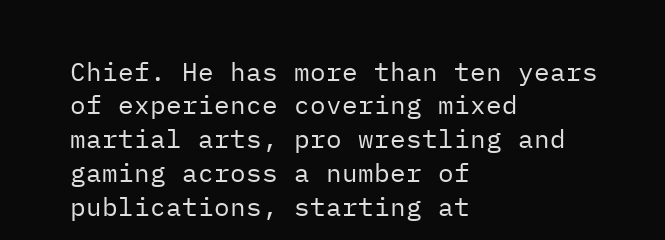Chief. He has more than ten years of experience covering mixed martial arts, pro wrestling and gaming across a number of publications, starting at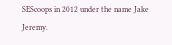SEScoops in 2012 under the name Jake Jeremy.